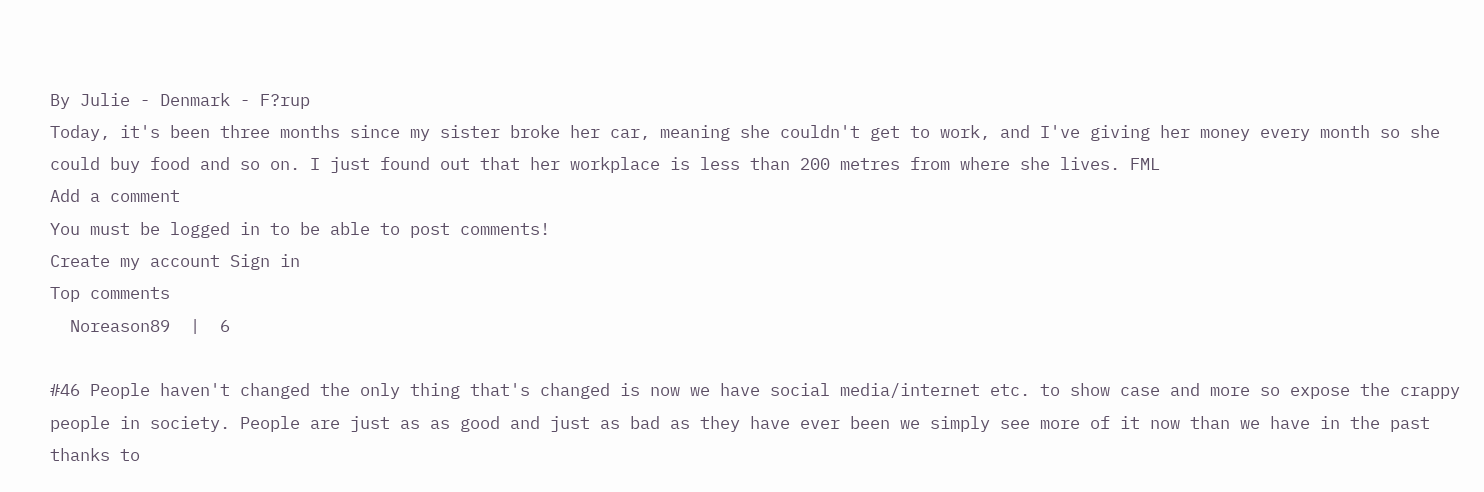By Julie - Denmark - F?rup
Today, it's been three months since my sister broke her car, meaning she couldn't get to work, and I've giving her money every month so she could buy food and so on. I just found out that her workplace is less than 200 metres from where she lives. FML
Add a comment
You must be logged in to be able to post comments!
Create my account Sign in
Top comments
  Noreason89  |  6

#46 People haven't changed the only thing that's changed is now we have social media/internet etc. to show case and more so expose the crappy people in society. People are just as as good and just as bad as they have ever been we simply see more of it now than we have in the past thanks to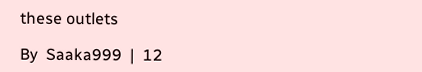these outlets

By  Saaka999  |  12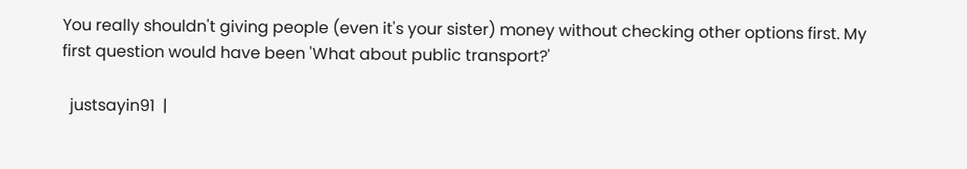You really shouldn't giving people (even it's your sister) money without checking other options first. My first question would have been 'What about public transport?'

  justsayin91  |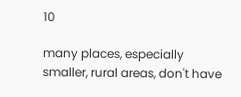10

many places, especially smaller, rural areas, don't have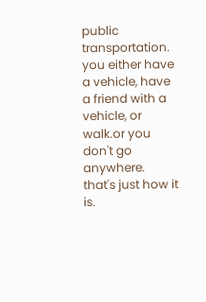public transportation. you either have a vehicle, have a friend with a vehicle, or walk.or you don't go anywhere. that's just how it is.